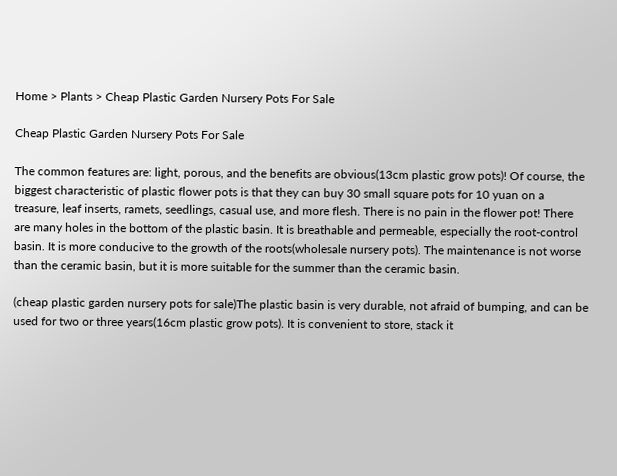Home > Plants > Cheap Plastic Garden Nursery Pots For Sale

Cheap Plastic Garden Nursery Pots For Sale

The common features are: light, porous, and the benefits are obvious(13cm plastic grow pots)! Of course, the biggest characteristic of plastic flower pots is that they can buy 30 small square pots for 10 yuan on a treasure, leaf inserts, ramets, seedlings, casual use, and more flesh. There is no pain in the flower pot! There are many holes in the bottom of the plastic basin. It is breathable and permeable, especially the root-control basin. It is more conducive to the growth of the roots(wholesale nursery pots). The maintenance is not worse than the ceramic basin, but it is more suitable for the summer than the ceramic basin.

(cheap plastic garden nursery pots for sale)The plastic basin is very durable, not afraid of bumping, and can be used for two or three years(16cm plastic grow pots). It is convenient to store, stack it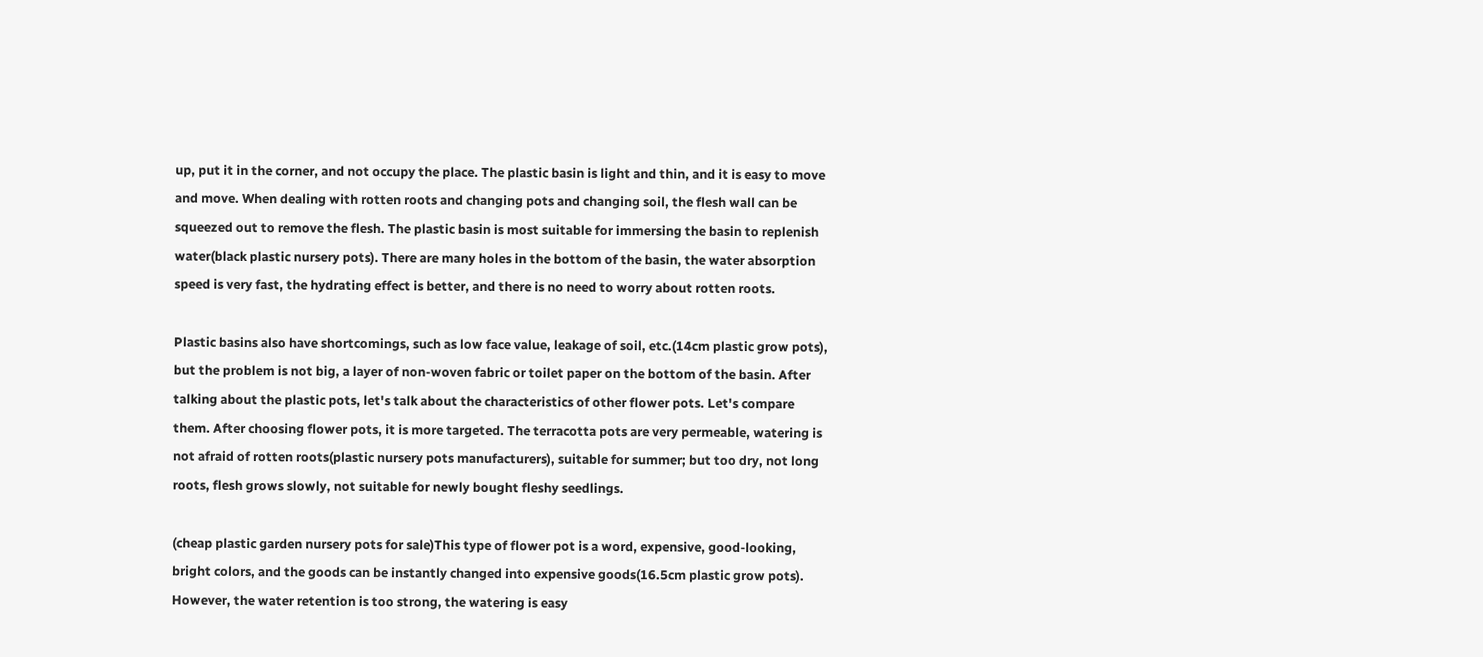up, put it in the corner, and not occupy the place. The plastic basin is light and thin, and it is easy to move and move. When dealing with rotten roots and changing pots and changing soil, the flesh wall can be squeezed out to remove the flesh. The plastic basin is most suitable for immersing the basin to replenish water(black plastic nursery pots). There are many holes in the bottom of the basin, the water absorption speed is very fast, the hydrating effect is better, and there is no need to worry about rotten roots.

Plastic basins also have shortcomings, such as low face value, leakage of soil, etc.(14cm plastic grow pots), but the problem is not big, a layer of non-woven fabric or toilet paper on the bottom of the basin. After talking about the plastic pots, let's talk about the characteristics of other flower pots. Let's compare them. After choosing flower pots, it is more targeted. The terracotta pots are very permeable, watering is not afraid of rotten roots(plastic nursery pots manufacturers), suitable for summer; but too dry, not long roots, flesh grows slowly, not suitable for newly bought fleshy seedlings.

(cheap plastic garden nursery pots for sale)This type of flower pot is a word, expensive, good-looking, bright colors, and the goods can be instantly changed into expensive goods(16.5cm plastic grow pots). However, the water retention is too strong, the watering is easy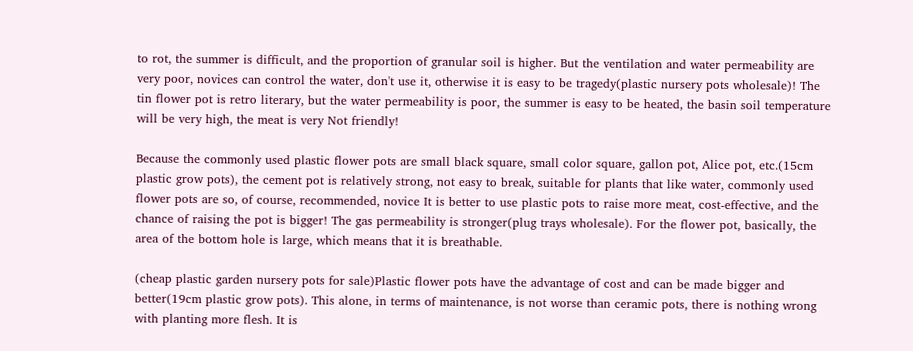to rot, the summer is difficult, and the proportion of granular soil is higher. But the ventilation and water permeability are very poor, novices can control the water, don't use it, otherwise it is easy to be tragedy(plastic nursery pots wholesale)! The tin flower pot is retro literary, but the water permeability is poor, the summer is easy to be heated, the basin soil temperature will be very high, the meat is very Not friendly!

Because the commonly used plastic flower pots are small black square, small color square, gallon pot, Alice pot, etc.(15cm plastic grow pots), the cement pot is relatively strong, not easy to break, suitable for plants that like water, commonly used flower pots are so, of course, recommended, novice It is better to use plastic pots to raise more meat, cost-effective, and the chance of raising the pot is bigger! The gas permeability is stronger(plug trays wholesale). For the flower pot, basically, the area of the bottom hole is large, which means that it is breathable.

(cheap plastic garden nursery pots for sale)Plastic flower pots have the advantage of cost and can be made bigger and better(19cm plastic grow pots). This alone, in terms of maintenance, is not worse than ceramic pots, there is nothing wrong with planting more flesh. It is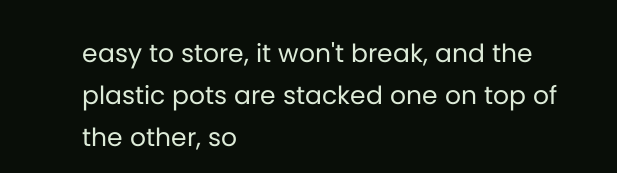easy to store, it won't break, and the plastic pots are stacked one on top of the other, so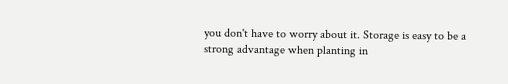you don't have to worry about it. Storage is easy to be a strong advantage when planting in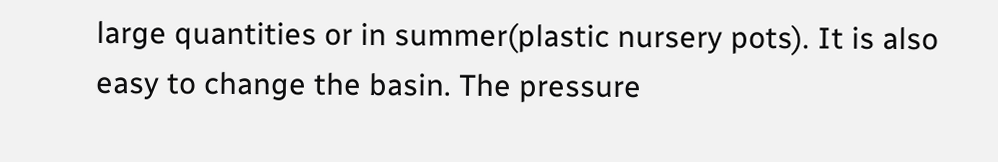large quantities or in summer(plastic nursery pots). It is also easy to change the basin. The pressure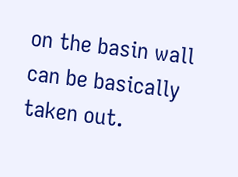on the basin wall can be basically taken out.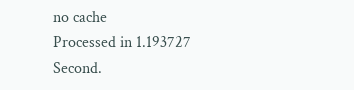no cache
Processed in 1.193727 Second.